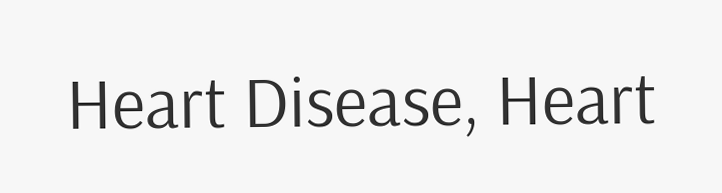Heart Disease, Heart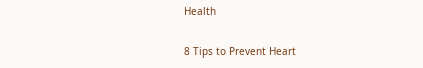Health

8 Tips to Prevent Heart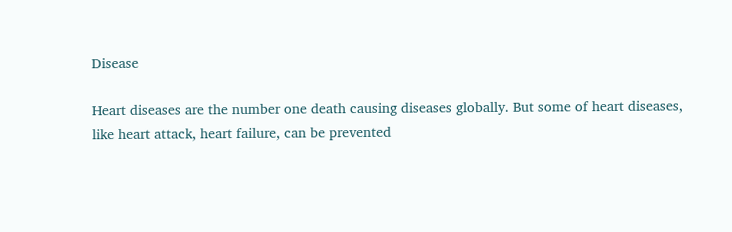Disease

Heart diseases are the number one death causing diseases globally. But some of heart diseases, like heart attack, heart failure, can be prevented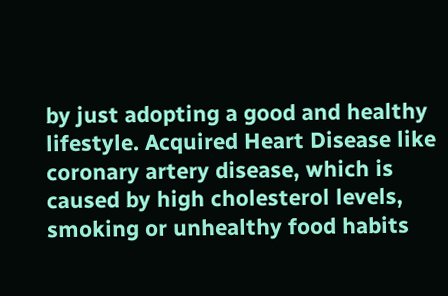by just adopting a good and healthy lifestyle. Acquired Heart Disease like coronary artery disease, which is caused by high cholesterol levels, smoking or unhealthy food habits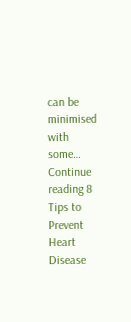can be minimised with some… Continue reading 8 Tips to Prevent Heart Disease